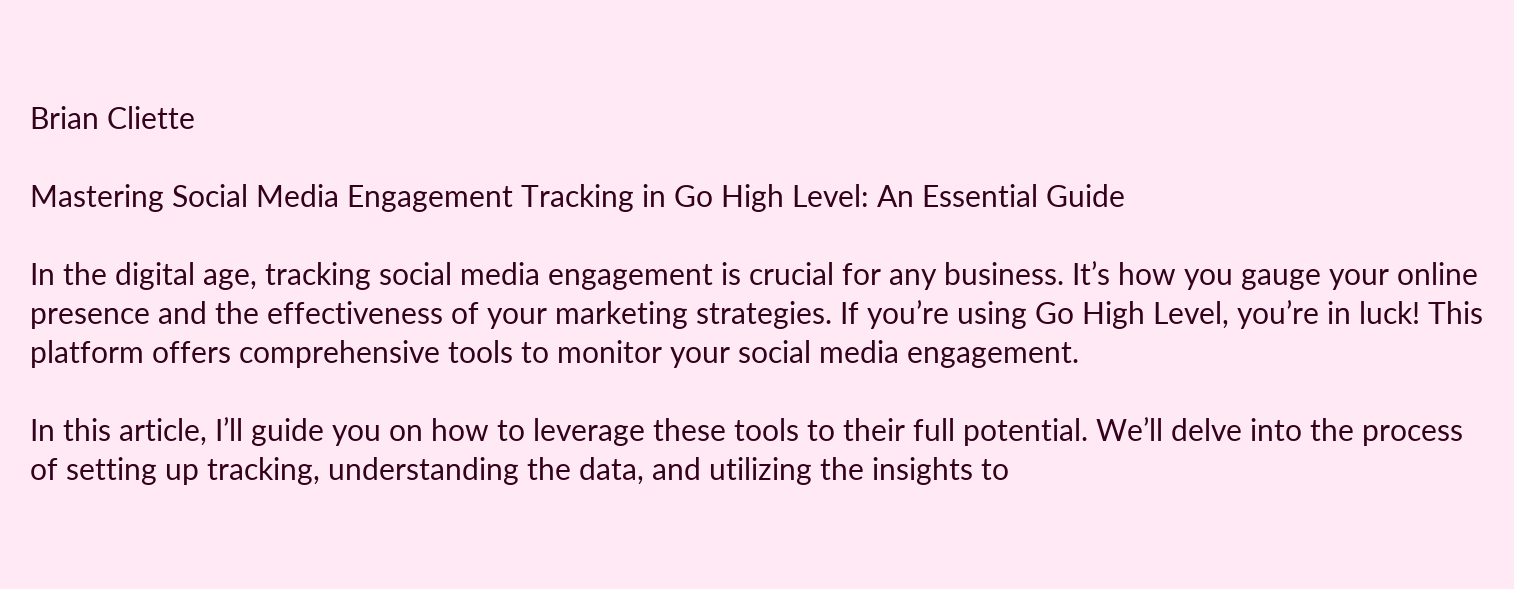Brian Cliette

Mastering Social Media Engagement Tracking in Go High Level: An Essential Guide

In the digital age, tracking social media engagement is crucial for any business. It’s how you gauge your online presence and the effectiveness of your marketing strategies. If you’re using Go High Level, you’re in luck! This platform offers comprehensive tools to monitor your social media engagement.

In this article, I’ll guide you on how to leverage these tools to their full potential. We’ll delve into the process of setting up tracking, understanding the data, and utilizing the insights to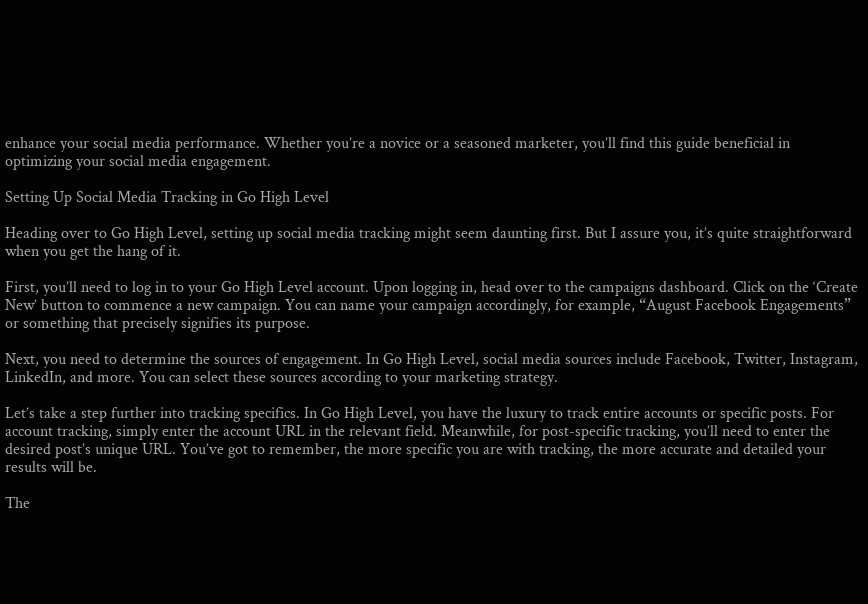enhance your social media performance. Whether you’re a novice or a seasoned marketer, you’ll find this guide beneficial in optimizing your social media engagement.

Setting Up Social Media Tracking in Go High Level

Heading over to Go High Level, setting up social media tracking might seem daunting first. But I assure you, it’s quite straightforward when you get the hang of it.

First, you’ll need to log in to your Go High Level account. Upon logging in, head over to the campaigns dashboard. Click on the ‘Create New’ button to commence a new campaign. You can name your campaign accordingly, for example, “August Facebook Engagements” or something that precisely signifies its purpose.

Next, you need to determine the sources of engagement. In Go High Level, social media sources include Facebook, Twitter, Instagram, LinkedIn, and more. You can select these sources according to your marketing strategy.

Let’s take a step further into tracking specifics. In Go High Level, you have the luxury to track entire accounts or specific posts. For account tracking, simply enter the account URL in the relevant field. Meanwhile, for post-specific tracking, you’ll need to enter the desired post’s unique URL. You’ve got to remember, the more specific you are with tracking, the more accurate and detailed your results will be.

The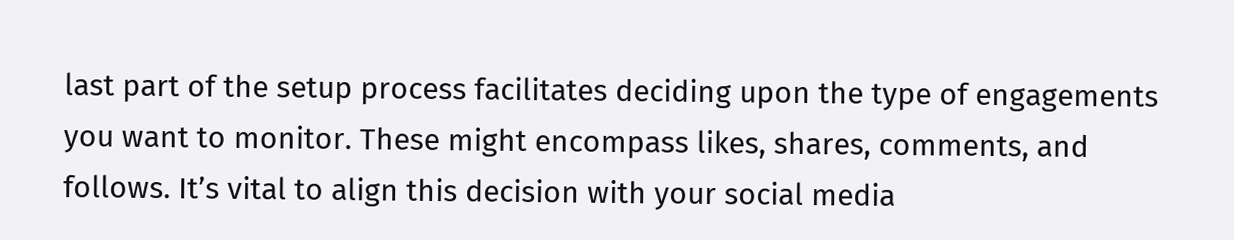last part of the setup process facilitates deciding upon the type of engagements you want to monitor. These might encompass likes, shares, comments, and follows. It’s vital to align this decision with your social media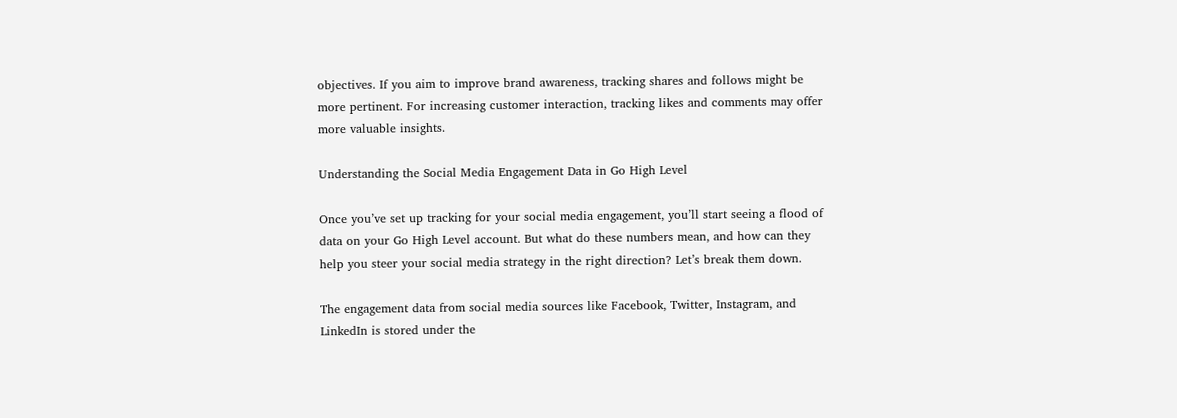objectives. If you aim to improve brand awareness, tracking shares and follows might be more pertinent. For increasing customer interaction, tracking likes and comments may offer more valuable insights.

Understanding the Social Media Engagement Data in Go High Level

Once you’ve set up tracking for your social media engagement, you’ll start seeing a flood of data on your Go High Level account. But what do these numbers mean, and how can they help you steer your social media strategy in the right direction? Let’s break them down.

The engagement data from social media sources like Facebook, Twitter, Instagram, and LinkedIn is stored under the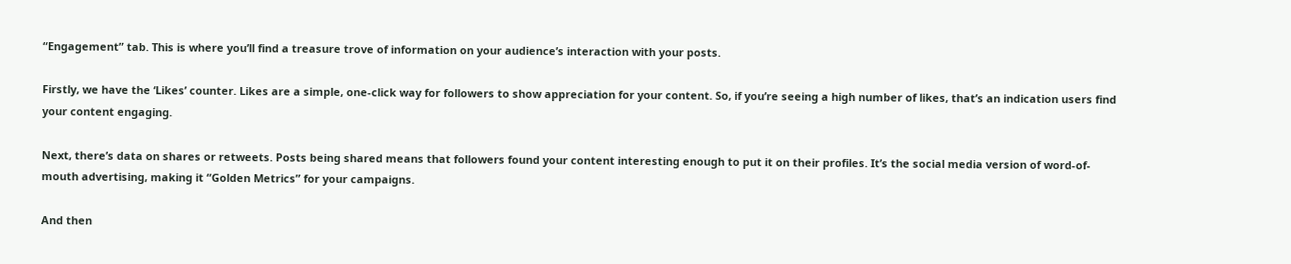“Engagement” tab. This is where you’ll find a treasure trove of information on your audience’s interaction with your posts.

Firstly, we have the ‘Likes’ counter. Likes are a simple, one-click way for followers to show appreciation for your content. So, if you’re seeing a high number of likes, that’s an indication users find your content engaging.

Next, there’s data on shares or retweets. Posts being shared means that followers found your content interesting enough to put it on their profiles. It’s the social media version of word-of-mouth advertising, making it “Golden Metrics” for your campaigns.

And then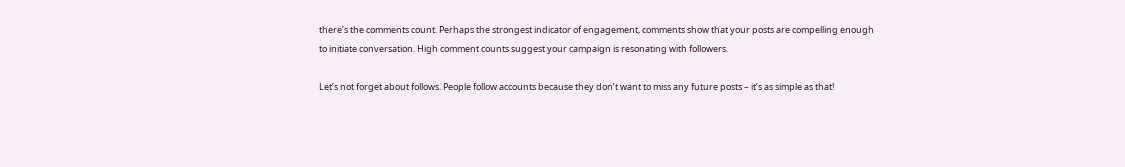there’s the comments count. Perhaps the strongest indicator of engagement, comments show that your posts are compelling enough to initiate conversation. High comment counts suggest your campaign is resonating with followers.

Let’s not forget about follows. People follow accounts because they don’t want to miss any future posts – it’s as simple as that!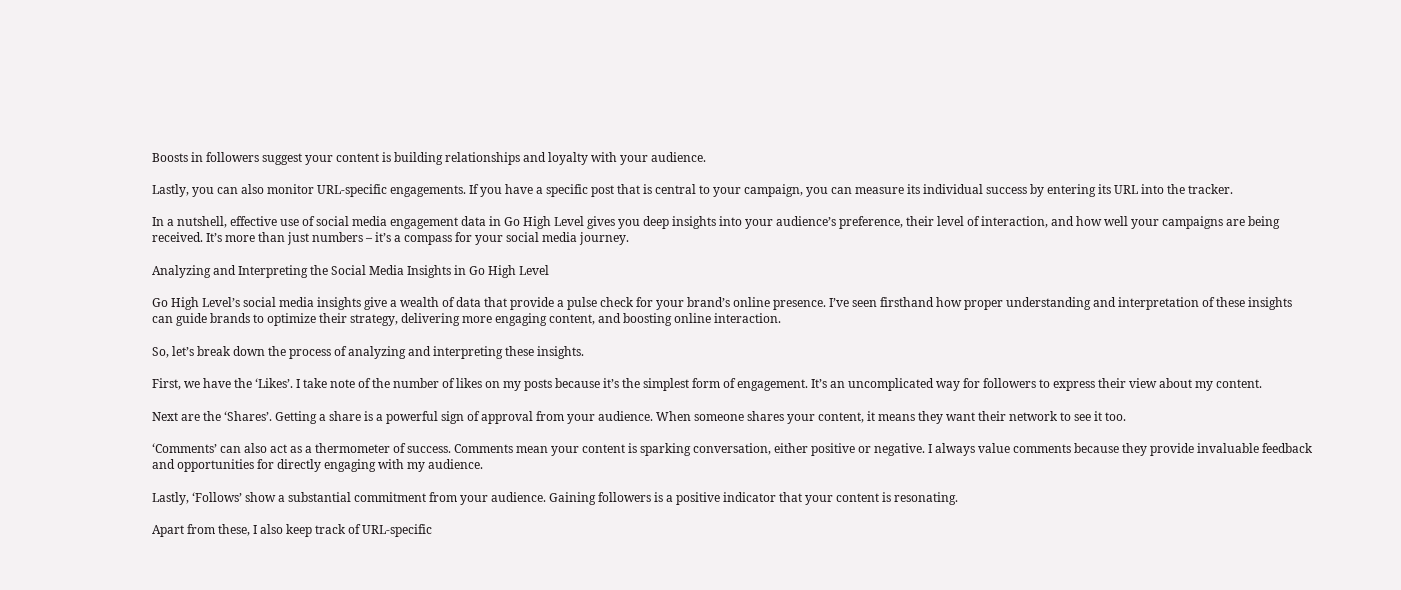Boosts in followers suggest your content is building relationships and loyalty with your audience.

Lastly, you can also monitor URL-specific engagements. If you have a specific post that is central to your campaign, you can measure its individual success by entering its URL into the tracker.

In a nutshell, effective use of social media engagement data in Go High Level gives you deep insights into your audience’s preference, their level of interaction, and how well your campaigns are being received. It’s more than just numbers – it’s a compass for your social media journey.

Analyzing and Interpreting the Social Media Insights in Go High Level

Go High Level’s social media insights give a wealth of data that provide a pulse check for your brand’s online presence. I’ve seen firsthand how proper understanding and interpretation of these insights can guide brands to optimize their strategy, delivering more engaging content, and boosting online interaction.

So, let’s break down the process of analyzing and interpreting these insights.

First, we have the ‘Likes’. I take note of the number of likes on my posts because it’s the simplest form of engagement. It’s an uncomplicated way for followers to express their view about my content.

Next are the ‘Shares’. Getting a share is a powerful sign of approval from your audience. When someone shares your content, it means they want their network to see it too.

‘Comments’ can also act as a thermometer of success. Comments mean your content is sparking conversation, either positive or negative. I always value comments because they provide invaluable feedback and opportunities for directly engaging with my audience.

Lastly, ‘Follows’ show a substantial commitment from your audience. Gaining followers is a positive indicator that your content is resonating.

Apart from these, I also keep track of URL-specific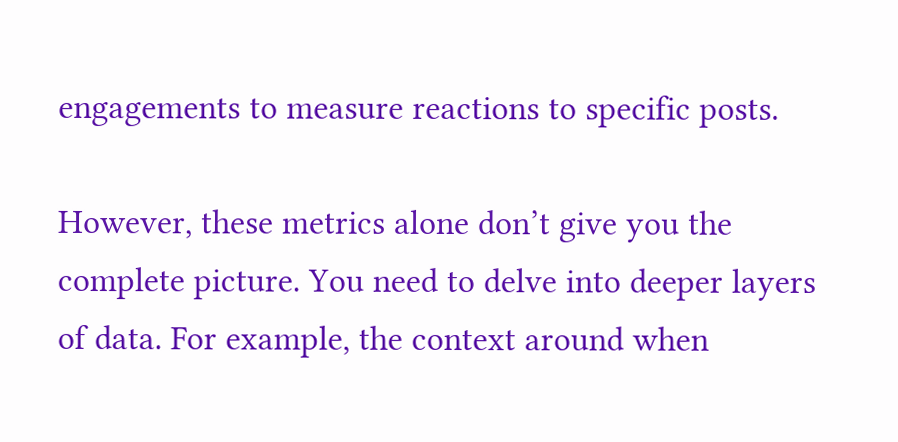engagements to measure reactions to specific posts.

However, these metrics alone don’t give you the complete picture. You need to delve into deeper layers of data. For example, the context around when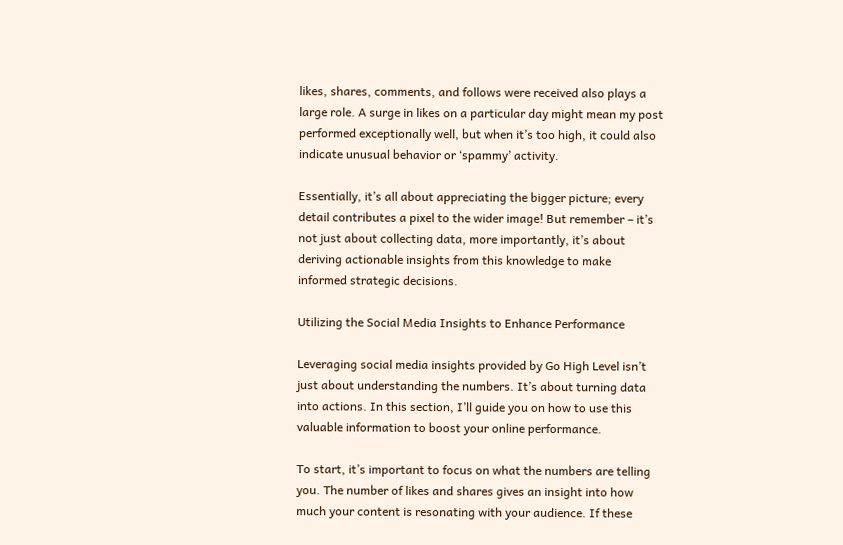likes, shares, comments, and follows were received also plays a large role. A surge in likes on a particular day might mean my post performed exceptionally well, but when it’s too high, it could also indicate unusual behavior or ‘spammy’ activity.

Essentially, it’s all about appreciating the bigger picture; every detail contributes a pixel to the wider image! But remember – it’s not just about collecting data, more importantly, it’s about deriving actionable insights from this knowledge to make informed strategic decisions.

Utilizing the Social Media Insights to Enhance Performance

Leveraging social media insights provided by Go High Level isn’t just about understanding the numbers. It’s about turning data into actions. In this section, I’ll guide you on how to use this valuable information to boost your online performance.

To start, it’s important to focus on what the numbers are telling you. The number of likes and shares gives an insight into how much your content is resonating with your audience. If these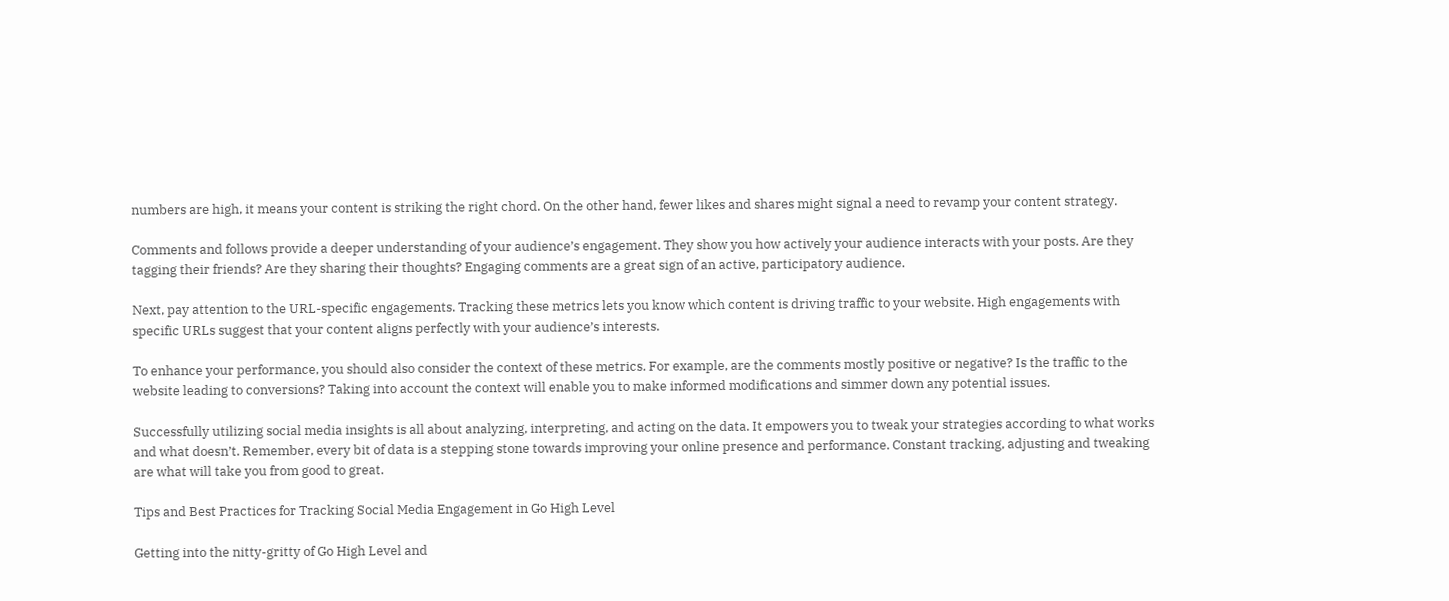numbers are high, it means your content is striking the right chord. On the other hand, fewer likes and shares might signal a need to revamp your content strategy.

Comments and follows provide a deeper understanding of your audience’s engagement. They show you how actively your audience interacts with your posts. Are they tagging their friends? Are they sharing their thoughts? Engaging comments are a great sign of an active, participatory audience.

Next, pay attention to the URL-specific engagements. Tracking these metrics lets you know which content is driving traffic to your website. High engagements with specific URLs suggest that your content aligns perfectly with your audience’s interests.

To enhance your performance, you should also consider the context of these metrics. For example, are the comments mostly positive or negative? Is the traffic to the website leading to conversions? Taking into account the context will enable you to make informed modifications and simmer down any potential issues.

Successfully utilizing social media insights is all about analyzing, interpreting, and acting on the data. It empowers you to tweak your strategies according to what works and what doesn’t. Remember, every bit of data is a stepping stone towards improving your online presence and performance. Constant tracking, adjusting and tweaking are what will take you from good to great.

Tips and Best Practices for Tracking Social Media Engagement in Go High Level

Getting into the nitty-gritty of Go High Level and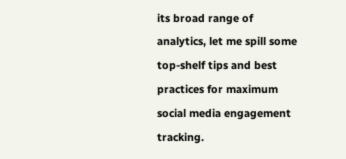its broad range of analytics, let me spill some top-shelf tips and best practices for maximum social media engagement tracking.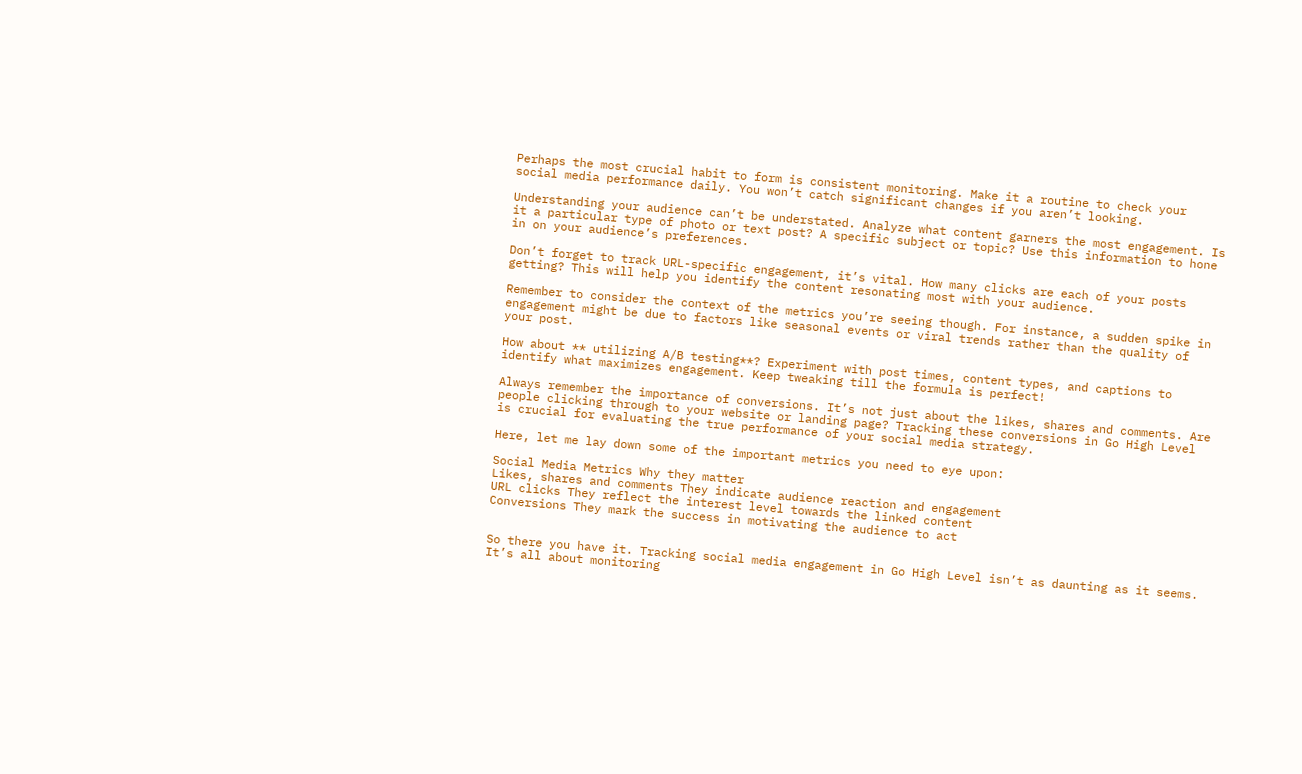Perhaps the most crucial habit to form is consistent monitoring. Make it a routine to check your social media performance daily. You won’t catch significant changes if you aren’t looking.

Understanding your audience can’t be understated. Analyze what content garners the most engagement. Is it a particular type of photo or text post? A specific subject or topic? Use this information to hone in on your audience’s preferences.

Don’t forget to track URL-specific engagement, it’s vital. How many clicks are each of your posts getting? This will help you identify the content resonating most with your audience.

Remember to consider the context of the metrics you’re seeing though. For instance, a sudden spike in engagement might be due to factors like seasonal events or viral trends rather than the quality of your post.

How about ** utilizing A/B testing**? Experiment with post times, content types, and captions to identify what maximizes engagement. Keep tweaking till the formula is perfect!

Always remember the importance of conversions. It’s not just about the likes, shares and comments. Are people clicking through to your website or landing page? Tracking these conversions in Go High Level is crucial for evaluating the true performance of your social media strategy.

Here, let me lay down some of the important metrics you need to eye upon:

Social Media Metrics Why they matter
Likes, shares and comments They indicate audience reaction and engagement
URL clicks They reflect the interest level towards the linked content
Conversions They mark the success in motivating the audience to act


So there you have it. Tracking social media engagement in Go High Level isn’t as daunting as it seems. It’s all about monitoring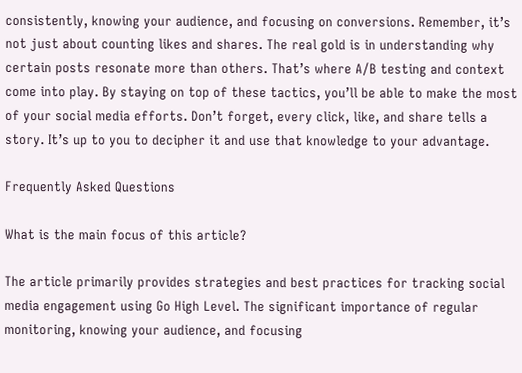consistently, knowing your audience, and focusing on conversions. Remember, it’s not just about counting likes and shares. The real gold is in understanding why certain posts resonate more than others. That’s where A/B testing and context come into play. By staying on top of these tactics, you’ll be able to make the most of your social media efforts. Don’t forget, every click, like, and share tells a story. It’s up to you to decipher it and use that knowledge to your advantage.

Frequently Asked Questions

What is the main focus of this article?

The article primarily provides strategies and best practices for tracking social media engagement using Go High Level. The significant importance of regular monitoring, knowing your audience, and focusing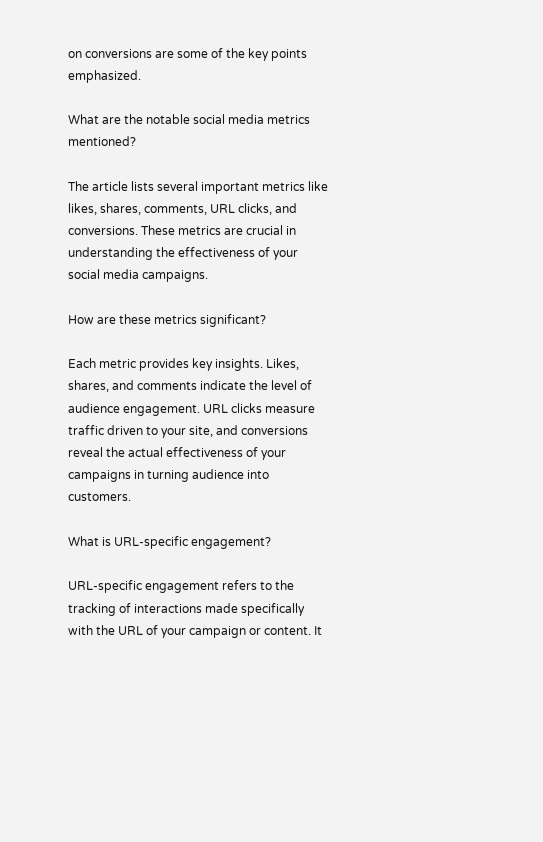on conversions are some of the key points emphasized.

What are the notable social media metrics mentioned?

The article lists several important metrics like likes, shares, comments, URL clicks, and conversions. These metrics are crucial in understanding the effectiveness of your social media campaigns.

How are these metrics significant?

Each metric provides key insights. Likes, shares, and comments indicate the level of audience engagement. URL clicks measure traffic driven to your site, and conversions reveal the actual effectiveness of your campaigns in turning audience into customers.

What is URL-specific engagement?

URL-specific engagement refers to the tracking of interactions made specifically with the URL of your campaign or content. It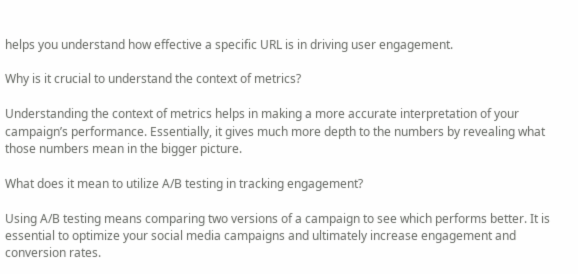helps you understand how effective a specific URL is in driving user engagement.

Why is it crucial to understand the context of metrics?

Understanding the context of metrics helps in making a more accurate interpretation of your campaign’s performance. Essentially, it gives much more depth to the numbers by revealing what those numbers mean in the bigger picture.

What does it mean to utilize A/B testing in tracking engagement?

Using A/B testing means comparing two versions of a campaign to see which performs better. It is essential to optimize your social media campaigns and ultimately increase engagement and conversion rates.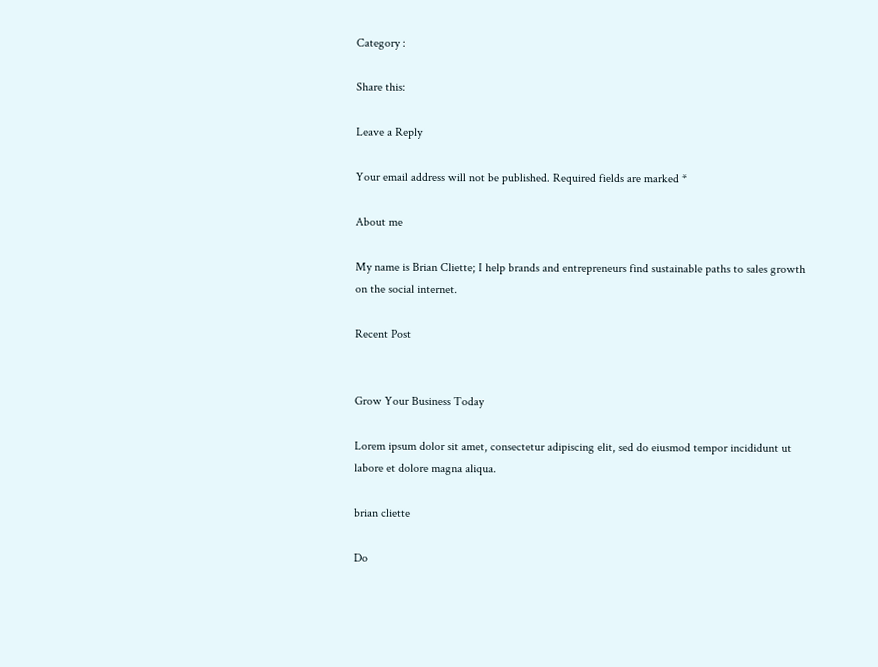Category :

Share this:

Leave a Reply

Your email address will not be published. Required fields are marked *

About me

My name is Brian Cliette; I help brands and entrepreneurs find sustainable paths to sales growth on the social internet.

Recent Post


Grow Your Business Today

Lorem ipsum dolor sit amet, consectetur adipiscing elit, sed do eiusmod tempor incididunt ut labore et dolore magna aliqua.

brian cliette

Do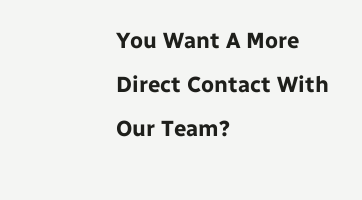You Want A More Direct Contact With Our Team?